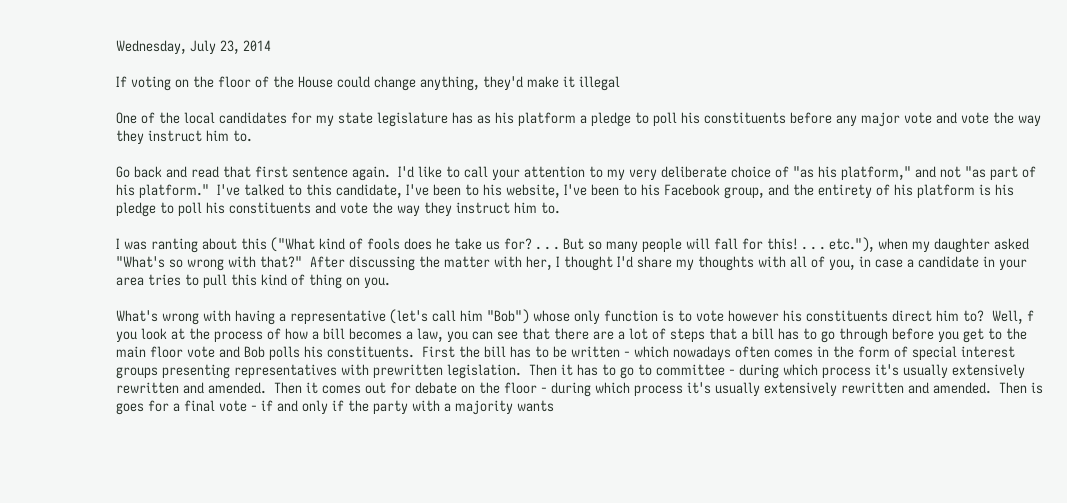Wednesday, July 23, 2014

If voting on the floor of the House could change anything, they'd make it illegal

One of the local candidates for my state legislature has as his platform a pledge to poll his constituents before any major vote and vote the way they instruct him to.

Go back and read that first sentence again.  I'd like to call your attention to my very deliberate choice of "as his platform," and not "as part of his platform."  I've talked to this candidate, I've been to his website, I've been to his Facebook group, and the entirety of his platform is his pledge to poll his constituents and vote the way they instruct him to.

I was ranting about this ("What kind of fools does he take us for? . . . But so many people will fall for this! . . . etc."), when my daughter asked "What's so wrong with that?"  After discussing the matter with her, I thought I'd share my thoughts with all of you, in case a candidate in your area tries to pull this kind of thing on you.

What's wrong with having a representative (let's call him "Bob") whose only function is to vote however his constituents direct him to?  Well, f you look at the process of how a bill becomes a law, you can see that there are a lot of steps that a bill has to go through before you get to the main floor vote and Bob polls his constituents.  First the bill has to be written - which nowadays often comes in the form of special interest groups presenting representatives with prewritten legislation.  Then it has to go to committee - during which process it's usually extensively rewritten and amended.  Then it comes out for debate on the floor - during which process it's usually extensively rewritten and amended.  Then is goes for a final vote - if and only if the party with a majority wants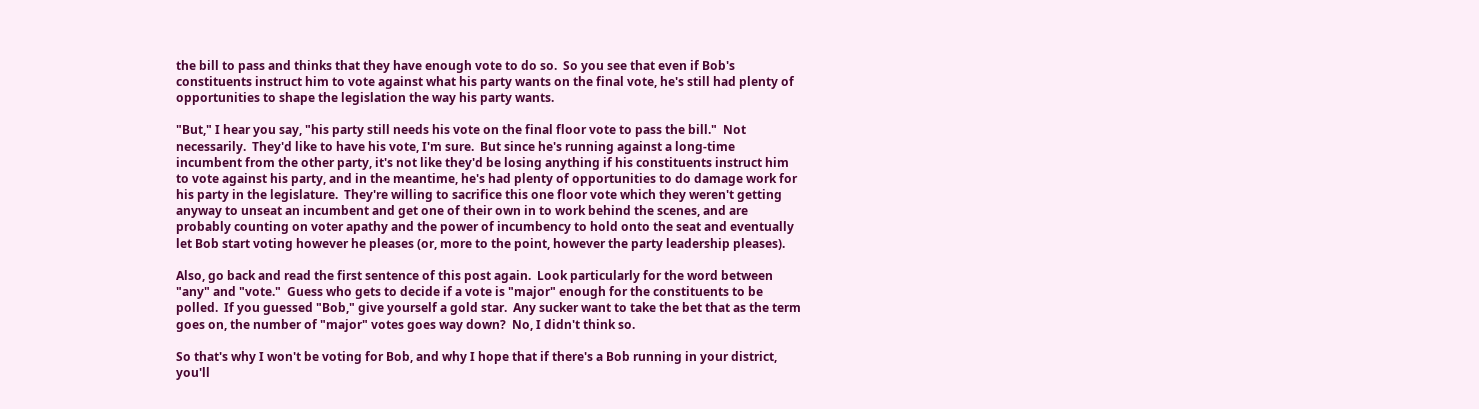the bill to pass and thinks that they have enough vote to do so.  So you see that even if Bob's constituents instruct him to vote against what his party wants on the final vote, he's still had plenty of opportunities to shape the legislation the way his party wants.

"But," I hear you say, "his party still needs his vote on the final floor vote to pass the bill."  Not necessarily.  They'd like to have his vote, I'm sure.  But since he's running against a long-time incumbent from the other party, it's not like they'd be losing anything if his constituents instruct him to vote against his party, and in the meantime, he's had plenty of opportunities to do damage work for his party in the legislature.  They're willing to sacrifice this one floor vote which they weren't getting anyway to unseat an incumbent and get one of their own in to work behind the scenes, and are probably counting on voter apathy and the power of incumbency to hold onto the seat and eventually let Bob start voting however he pleases (or, more to the point, however the party leadership pleases).

Also, go back and read the first sentence of this post again.  Look particularly for the word between "any" and "vote."  Guess who gets to decide if a vote is "major" enough for the constituents to be polled.  If you guessed "Bob," give yourself a gold star.  Any sucker want to take the bet that as the term goes on, the number of "major" votes goes way down?  No, I didn't think so.

So that's why I won't be voting for Bob, and why I hope that if there's a Bob running in your district, you'll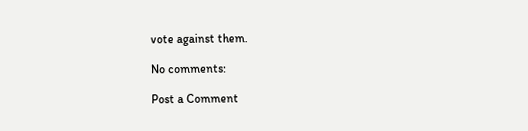vote against them.

No comments:

Post a Comment